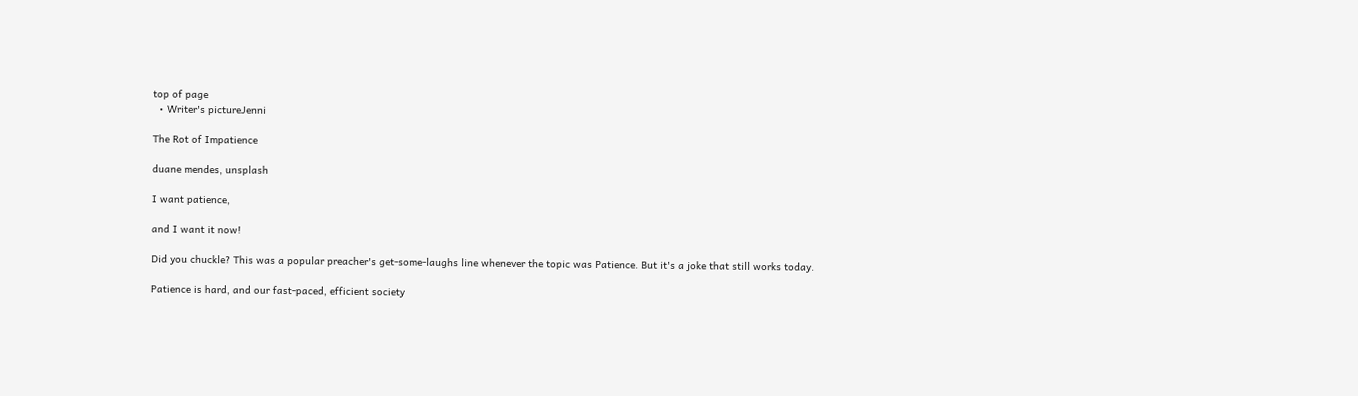top of page
  • Writer's pictureJenni

The Rot of Impatience

duane mendes, unsplash

I want patience,

and I want it now!

Did you chuckle? This was a popular preacher's get-some-laughs line whenever the topic was Patience. But it's a joke that still works today.

Patience is hard, and our fast-paced, efficient society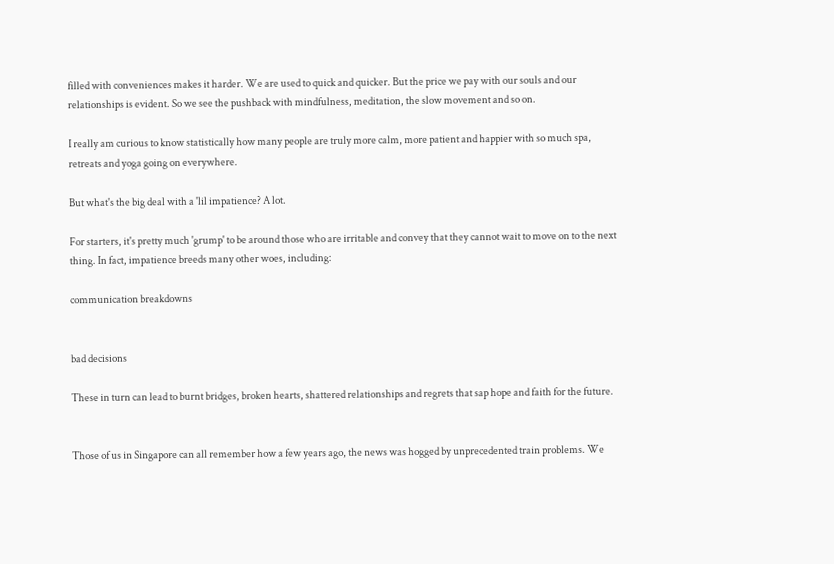filled with conveniences makes it harder. We are used to quick and quicker. But the price we pay with our souls and our relationships is evident. So we see the pushback with mindfulness, meditation, the slow movement and so on.

I really am curious to know statistically how many people are truly more calm, more patient and happier with so much spa, retreats and yoga going on everywhere.

But what's the big deal with a 'lil impatience? A lot.

For starters, it's pretty much 'grump' to be around those who are irritable and convey that they cannot wait to move on to the next thing. In fact, impatience breeds many other woes, including:

communication breakdowns


bad decisions

These in turn can lead to burnt bridges, broken hearts, shattered relationships and regrets that sap hope and faith for the future.


Those of us in Singapore can all remember how a few years ago, the news was hogged by unprecedented train problems. We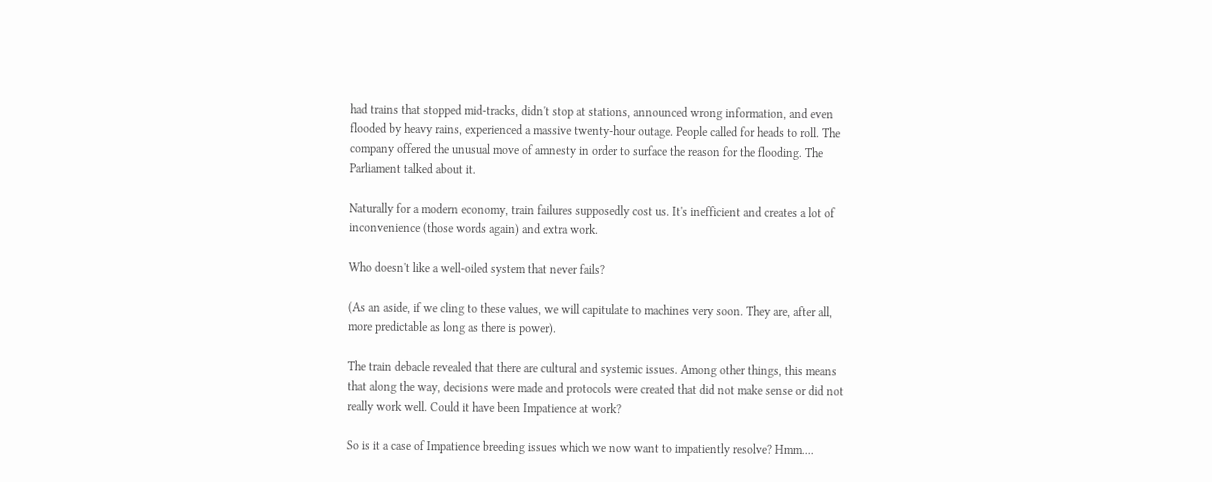had trains that stopped mid-tracks, didn't stop at stations, announced wrong information, and even flooded by heavy rains, experienced a massive twenty-hour outage. People called for heads to roll. The company offered the unusual move of amnesty in order to surface the reason for the flooding. The Parliament talked about it.

Naturally for a modern economy, train failures supposedly cost us. It's inefficient and creates a lot of inconvenience (those words again) and extra work.

Who doesn't like a well-oiled system that never fails?

(As an aside, if we cling to these values, we will capitulate to machines very soon. They are, after all, more predictable as long as there is power).

The train debacle revealed that there are cultural and systemic issues. Among other things, this means that along the way, decisions were made and protocols were created that did not make sense or did not really work well. Could it have been Impatience at work?

So is it a case of Impatience breeding issues which we now want to impatiently resolve? Hmm....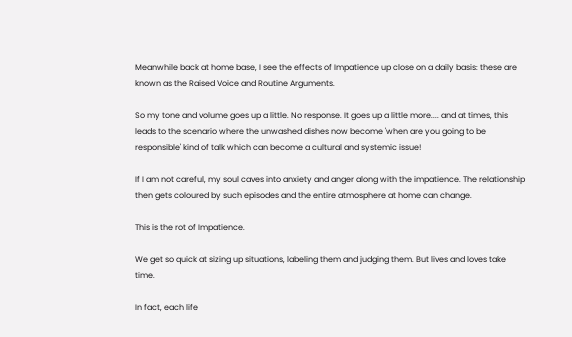Meanwhile back at home base, I see the effects of Impatience up close on a daily basis: these are known as the Raised Voice and Routine Arguments.

So my tone and volume goes up a little. No response. It goes up a little more.... and at times, this leads to the scenario where the unwashed dishes now become 'when are you going to be responsible' kind of talk which can become a cultural and systemic issue!

If I am not careful, my soul caves into anxiety and anger along with the impatience. The relationship then gets coloured by such episodes and the entire atmosphere at home can change.

This is the rot of Impatience.

We get so quick at sizing up situations, labeling them and judging them. But lives and loves take time.

In fact, each life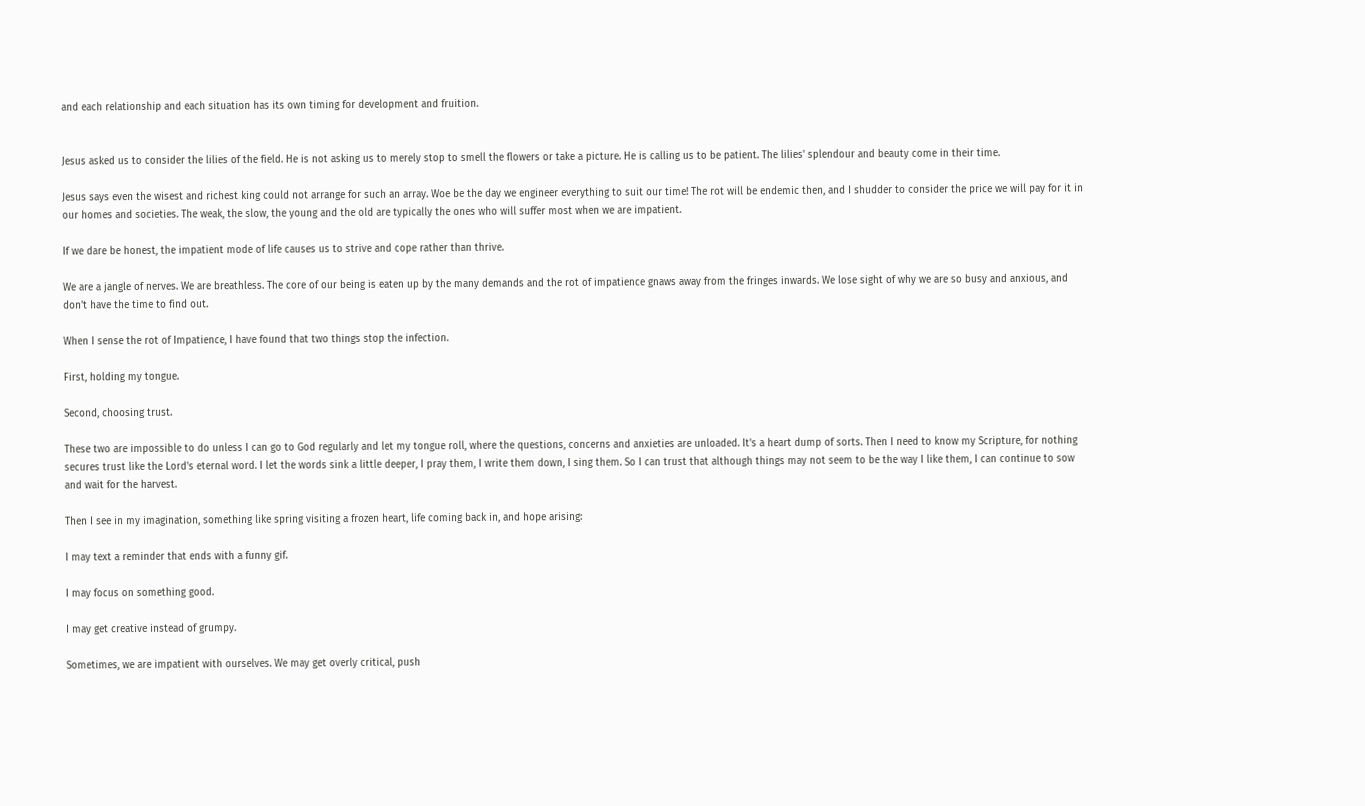and each relationship and each situation has its own timing for development and fruition.


Jesus asked us to consider the lilies of the field. He is not asking us to merely stop to smell the flowers or take a picture. He is calling us to be patient. The lilies' splendour and beauty come in their time.

Jesus says even the wisest and richest king could not arrange for such an array. Woe be the day we engineer everything to suit our time! The rot will be endemic then, and I shudder to consider the price we will pay for it in our homes and societies. The weak, the slow, the young and the old are typically the ones who will suffer most when we are impatient.

If we dare be honest, the impatient mode of life causes us to strive and cope rather than thrive.

We are a jangle of nerves. We are breathless. The core of our being is eaten up by the many demands and the rot of impatience gnaws away from the fringes inwards. We lose sight of why we are so busy and anxious, and don't have the time to find out.

When I sense the rot of Impatience, I have found that two things stop the infection.

First, holding my tongue.

Second, choosing trust.

These two are impossible to do unless I can go to God regularly and let my tongue roll, where the questions, concerns and anxieties are unloaded. It's a heart dump of sorts. Then I need to know my Scripture, for nothing secures trust like the Lord's eternal word. I let the words sink a little deeper, I pray them, I write them down, I sing them. So I can trust that although things may not seem to be the way I like them, I can continue to sow and wait for the harvest.

Then I see in my imagination, something like spring visiting a frozen heart, life coming back in, and hope arising:

I may text a reminder that ends with a funny gif.

I may focus on something good.

I may get creative instead of grumpy.

Sometimes, we are impatient with ourselves. We may get overly critical, push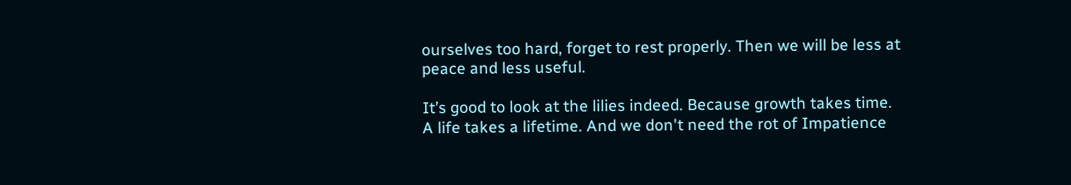ourselves too hard, forget to rest properly. Then we will be less at peace and less useful.

It’s good to look at the lilies indeed. Because growth takes time. A life takes a lifetime. And we don't need the rot of Impatience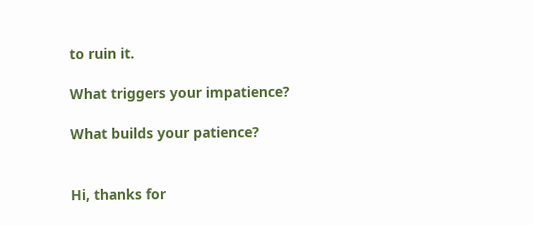to ruin it.

What triggers your impatience?

What builds your patience?


Hi, thanks for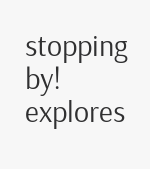stopping by! explores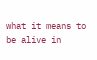what it means to be alive in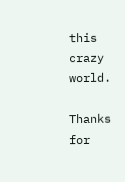this crazy world.

Thanks for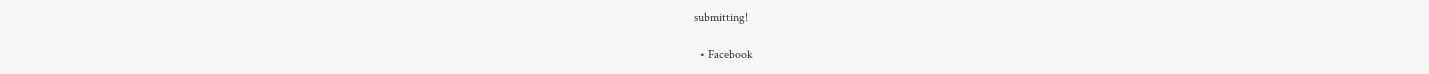submitting!

  • Facebook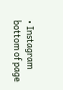• Instagram
bottom of page